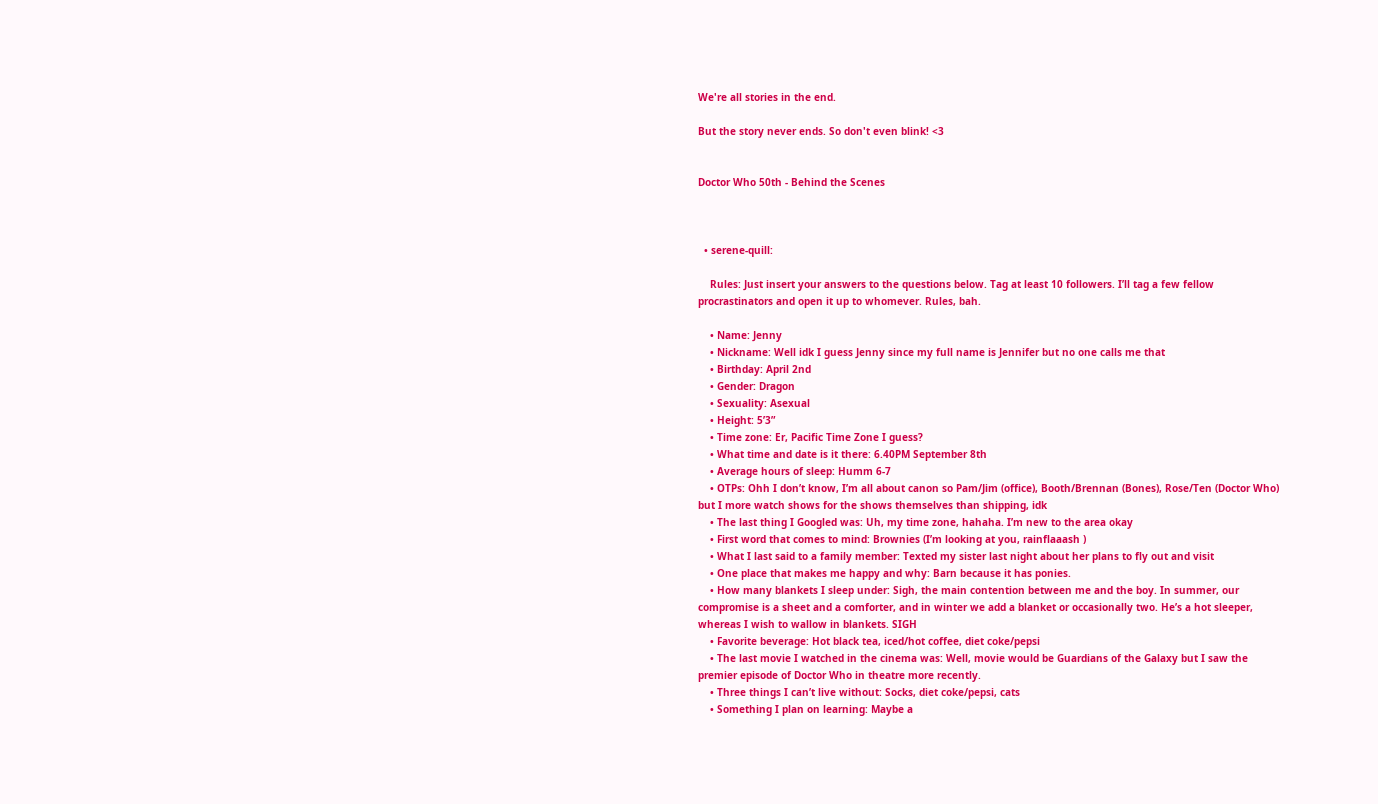We're all stories in the end.

But the story never ends. So don't even blink! <3


Doctor Who 50th - Behind the Scenes



  • serene-quill:

    Rules: Just insert your answers to the questions below. Tag at least 10 followers. I’ll tag a few fellow procrastinators and open it up to whomever. Rules, bah.

    • Name: Jenny
    • Nickname: Well idk I guess Jenny since my full name is Jennifer but no one calls me that
    • Birthday: April 2nd
    • Gender: Dragon
    • Sexuality: Asexual
    • Height: 5’3”
    • Time zone: Er, Pacific Time Zone I guess?
    • What time and date is it there: 6.40PM September 8th
    • Average hours of sleep: Humm 6-7
    • OTPs: Ohh I don’t know, I’m all about canon so Pam/Jim (office), Booth/Brennan (Bones), Rose/Ten (Doctor Who) but I more watch shows for the shows themselves than shipping, idk
    • The last thing I Googled was: Uh, my time zone, hahaha. I’m new to the area okay
    • First word that comes to mind: Brownies (I’m looking at you, rainflaaash )
    • What I last said to a family member: Texted my sister last night about her plans to fly out and visit
    • One place that makes me happy and why: Barn because it has ponies.
    • How many blankets I sleep under: Sigh, the main contention between me and the boy. In summer, our compromise is a sheet and a comforter, and in winter we add a blanket or occasionally two. He’s a hot sleeper, whereas I wish to wallow in blankets. SIGH
    • Favorite beverage: Hot black tea, iced/hot coffee, diet coke/pepsi
    • The last movie I watched in the cinema was: Well, movie would be Guardians of the Galaxy but I saw the premier episode of Doctor Who in theatre more recently.
    • Three things I can’t live without: Socks, diet coke/pepsi, cats
    • Something I plan on learning: Maybe a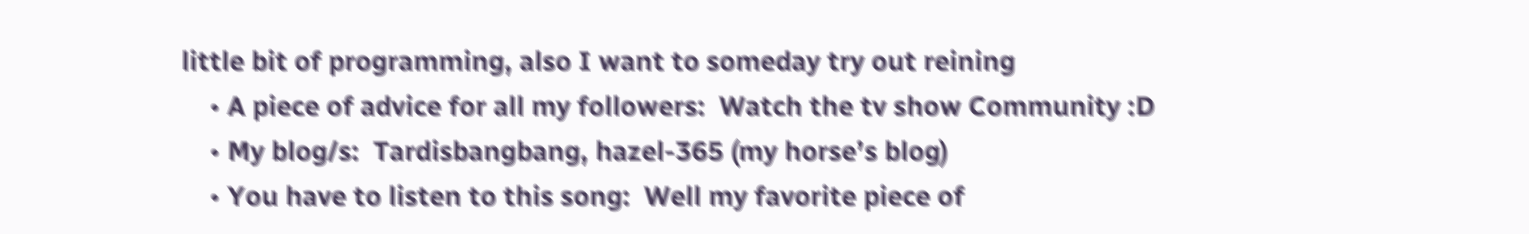little bit of programming, also I want to someday try out reining
    • A piece of advice for all my followers:  Watch the tv show Community :D
    • My blog/s:  Tardisbangbang, hazel-365 (my horse’s blog)
    • You have to listen to this song:  Well my favorite piece of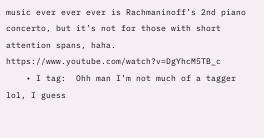music ever ever ever is Rachmaninoff’s 2nd piano concerto, but it’s not for those with short attention spans, haha. https://www.youtube.com/watch?v=DgYhcM5TB_c
    • I tag:  Ohh man I’m not much of a tagger lol, I guess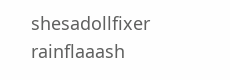shesadollfixer rainflaaash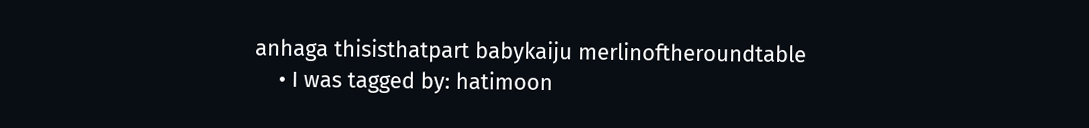anhaga thisisthatpart babykaiju merlinoftheroundtable
    • I was tagged by: hatimoon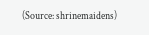(Source: shrinemaidens)